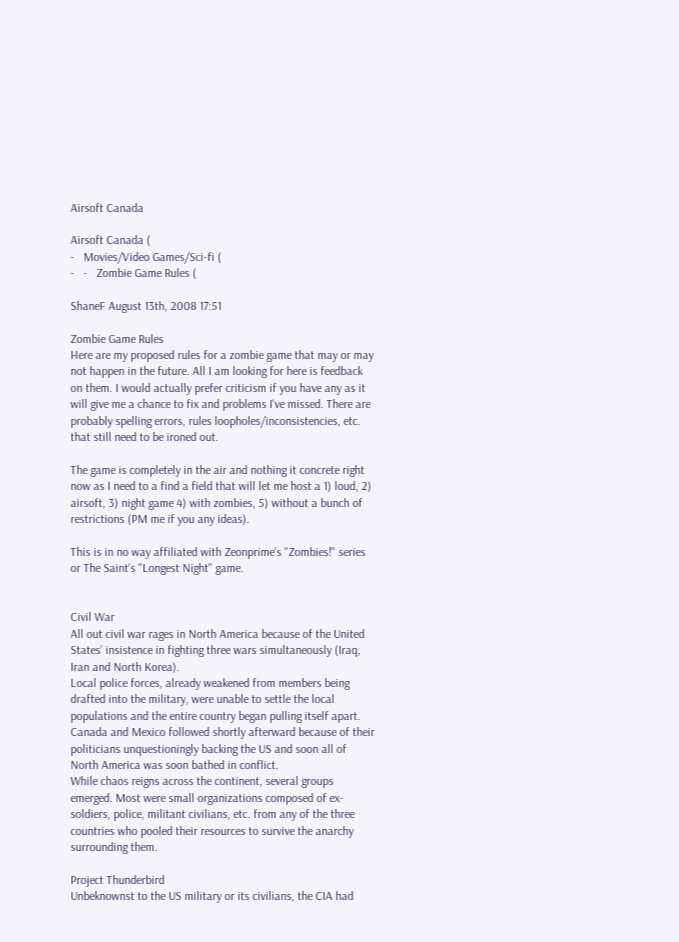Airsoft Canada

Airsoft Canada (
-   Movies/Video Games/Sci-fi (
-   -   Zombie Game Rules (

ShaneF August 13th, 2008 17:51

Zombie Game Rules
Here are my proposed rules for a zombie game that may or may not happen in the future. All I am looking for here is feedback on them. I would actually prefer criticism if you have any as it will give me a chance to fix and problems I've missed. There are probably spelling errors, rules loopholes/inconsistencies, etc. that still need to be ironed out.

The game is completely in the air and nothing it concrete right now as I need to a find a field that will let me host a 1) loud, 2) airsoft, 3) night game 4) with zombies, 5) without a bunch of restrictions (PM me if you any ideas).

This is in no way affiliated with Zeonprime's "Zombies!" series or The Saint's "Longest Night" game.


Civil War
All out civil war rages in North America because of the United States’ insistence in fighting three wars simultaneously (Iraq, Iran and North Korea).
Local police forces, already weakened from members being drafted into the military, were unable to settle the local populations and the entire country began pulling itself apart. Canada and Mexico followed shortly afterward because of their politicians unquestioningly backing the US and soon all of North America was soon bathed in conflict.
While chaos reigns across the continent, several groups emerged. Most were small organizations composed of ex-soldiers, police, militant civilians, etc. from any of the three countries who pooled their resources to survive the anarchy surrounding them.

Project Thunderbird
Unbeknownst to the US military or its civilians, the CIA had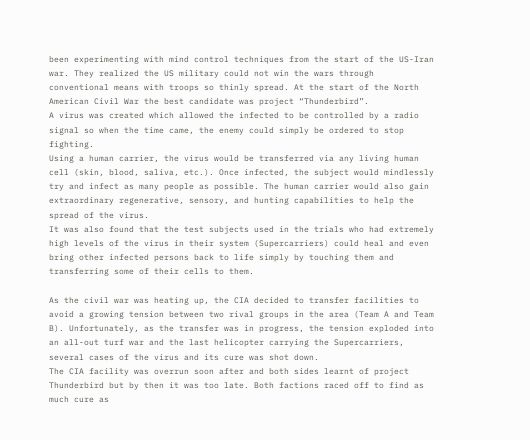been experimenting with mind control techniques from the start of the US-Iran war. They realized the US military could not win the wars through conventional means with troops so thinly spread. At the start of the North American Civil War the best candidate was project “Thunderbird”.
A virus was created which allowed the infected to be controlled by a radio signal so when the time came, the enemy could simply be ordered to stop fighting.
Using a human carrier, the virus would be transferred via any living human cell (skin, blood, saliva, etc.). Once infected, the subject would mindlessly try and infect as many people as possible. The human carrier would also gain extraordinary regenerative, sensory, and hunting capabilities to help the spread of the virus.
It was also found that the test subjects used in the trials who had extremely high levels of the virus in their system (Supercarriers) could heal and even bring other infected persons back to life simply by touching them and transferring some of their cells to them.

As the civil war was heating up, the CIA decided to transfer facilities to avoid a growing tension between two rival groups in the area (Team A and Team B). Unfortunately, as the transfer was in progress, the tension exploded into an all-out turf war and the last helicopter carrying the Supercarriers, several cases of the virus and its cure was shot down.
The CIA facility was overrun soon after and both sides learnt of project Thunderbird but by then it was too late. Both factions raced off to find as much cure as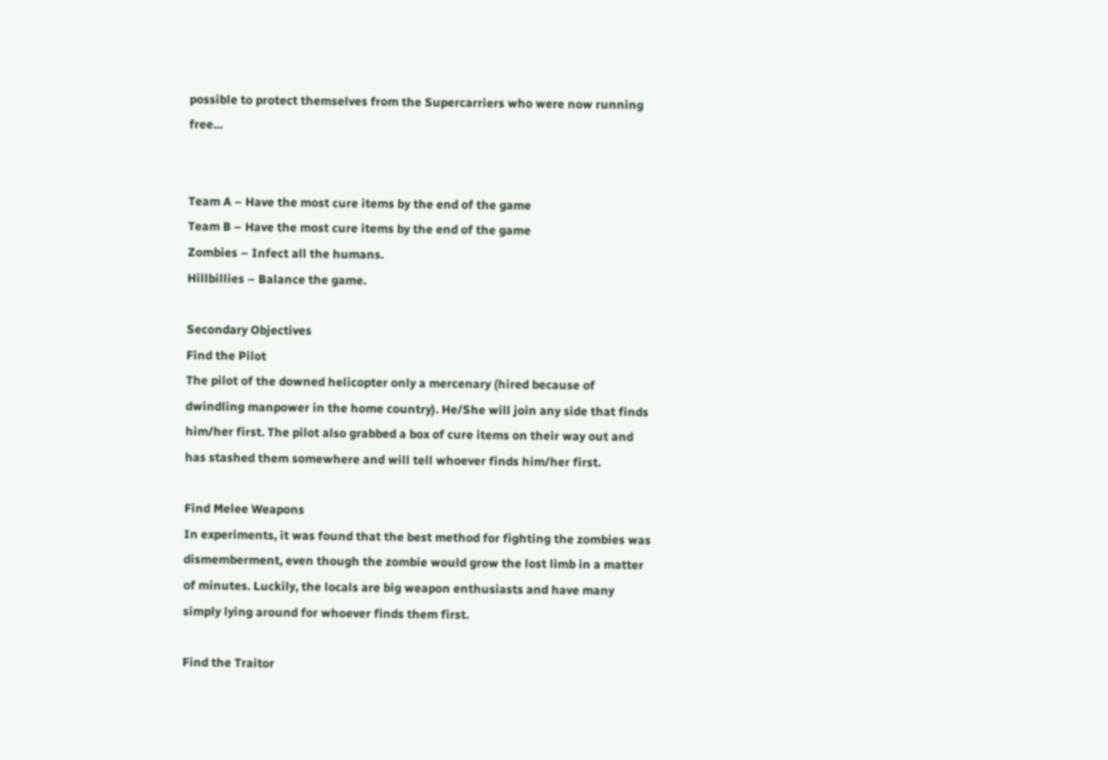possible to protect themselves from the Supercarriers who were now running free…


Team A – Have the most cure items by the end of the game
Team B – Have the most cure items by the end of the game
Zombies – Infect all the humans.
Hillbillies – Balance the game.

Secondary Objectives
Find the Pilot
The pilot of the downed helicopter only a mercenary (hired because of dwindling manpower in the home country). He/She will join any side that finds him/her first. The pilot also grabbed a box of cure items on their way out and has stashed them somewhere and will tell whoever finds him/her first.

Find Melee Weapons
In experiments, it was found that the best method for fighting the zombies was dismemberment, even though the zombie would grow the lost limb in a matter of minutes. Luckily, the locals are big weapon enthusiasts and have many simply lying around for whoever finds them first.

Find the Traitor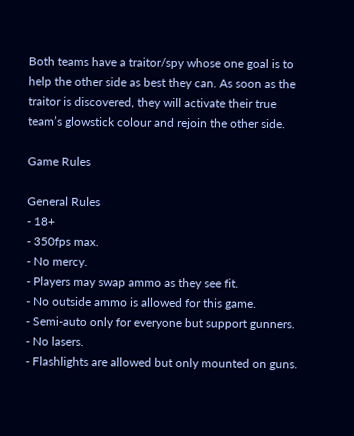Both teams have a traitor/spy whose one goal is to help the other side as best they can. As soon as the traitor is discovered, they will activate their true team’s glowstick colour and rejoin the other side.

Game Rules

General Rules
- 18+
- 350fps max.
- No mercy.
- Players may swap ammo as they see fit.
- No outside ammo is allowed for this game.
- Semi-auto only for everyone but support gunners.
- No lasers.
- Flashlights are allowed but only mounted on guns.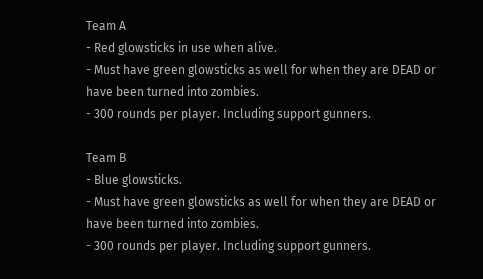Team A
- Red glowsticks in use when alive.
- Must have green glowsticks as well for when they are DEAD or have been turned into zombies.
- 300 rounds per player. Including support gunners.

Team B
- Blue glowsticks.
- Must have green glowsticks as well for when they are DEAD or have been turned into zombies.
- 300 rounds per player. Including support gunners.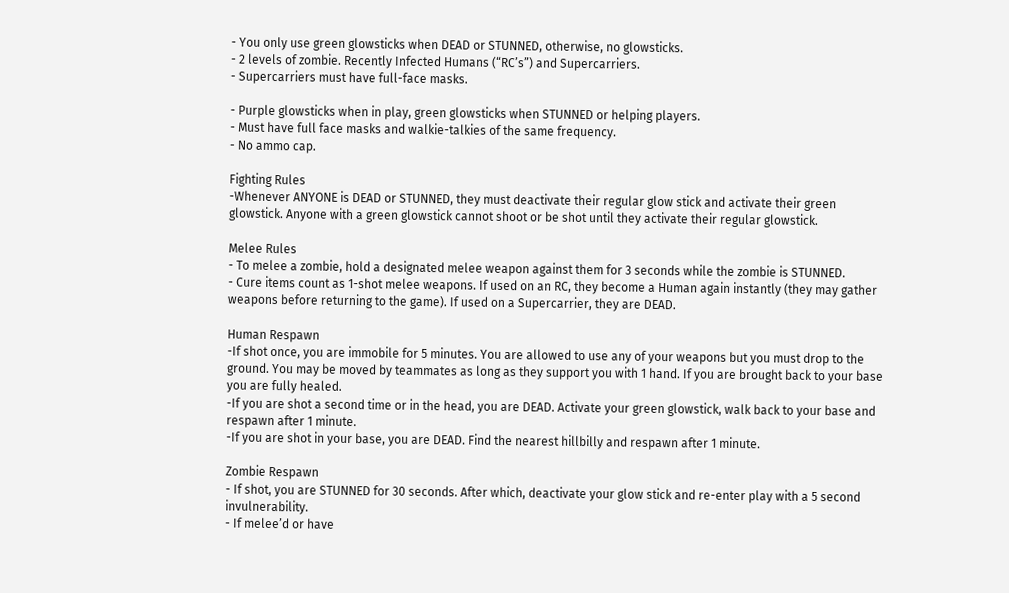- You only use green glowsticks when DEAD or STUNNED, otherwise, no glowsticks.
- 2 levels of zombie. Recently Infected Humans (“RC’s”) and Supercarriers.
- Supercarriers must have full-face masks.

- Purple glowsticks when in play, green glowsticks when STUNNED or helping players.
- Must have full face masks and walkie-talkies of the same frequency.
- No ammo cap.

Fighting Rules
-Whenever ANYONE is DEAD or STUNNED, they must deactivate their regular glow stick and activate their green glowstick. Anyone with a green glowstick cannot shoot or be shot until they activate their regular glowstick.

Melee Rules
- To melee a zombie, hold a designated melee weapon against them for 3 seconds while the zombie is STUNNED.
- Cure items count as 1-shot melee weapons. If used on an RC, they become a Human again instantly (they may gather weapons before returning to the game). If used on a Supercarrier, they are DEAD.

Human Respawn
-If shot once, you are immobile for 5 minutes. You are allowed to use any of your weapons but you must drop to the ground. You may be moved by teammates as long as they support you with 1 hand. If you are brought back to your base you are fully healed.
-If you are shot a second time or in the head, you are DEAD. Activate your green glowstick, walk back to your base and respawn after 1 minute.
-If you are shot in your base, you are DEAD. Find the nearest hillbilly and respawn after 1 minute.

Zombie Respawn
- If shot, you are STUNNED for 30 seconds. After which, deactivate your glow stick and re-enter play with a 5 second invulnerability.
- If melee’d or have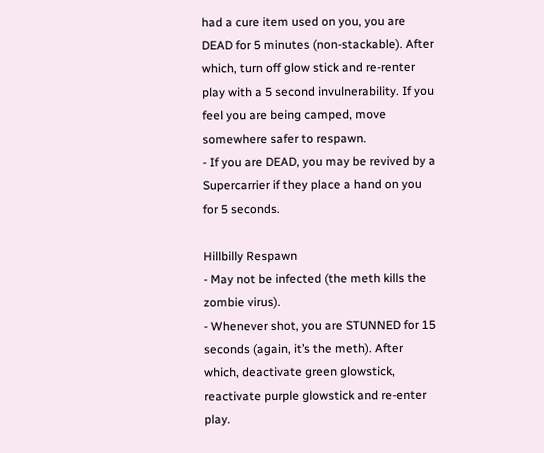had a cure item used on you, you are DEAD for 5 minutes (non-stackable). After which, turn off glow stick and re-renter play with a 5 second invulnerability. If you feel you are being camped, move somewhere safer to respawn.
- If you are DEAD, you may be revived by a Supercarrier if they place a hand on you for 5 seconds.

Hillbilly Respawn
- May not be infected (the meth kills the zombie virus).
- Whenever shot, you are STUNNED for 15 seconds (again, it’s the meth). After which, deactivate green glowstick, reactivate purple glowstick and re-enter play.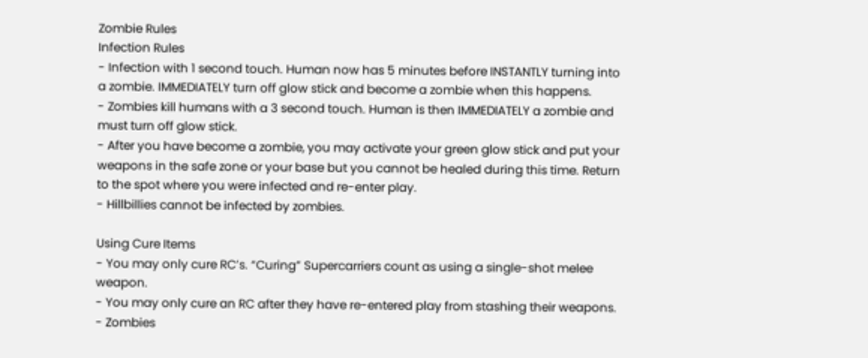Zombie Rules
Infection Rules
- Infection with 1 second touch. Human now has 5 minutes before INSTANTLY turning into a zombie. IMMEDIATELY turn off glow stick and become a zombie when this happens.
- Zombies kill humans with a 3 second touch. Human is then IMMEDIATELY a zombie and must turn off glow stick.
- After you have become a zombie, you may activate your green glow stick and put your weapons in the safe zone or your base but you cannot be healed during this time. Return to the spot where you were infected and re-enter play.
- Hillbillies cannot be infected by zombies.

Using Cure Items
- You may only cure RC’s. “Curing” Supercarriers count as using a single-shot melee weapon.
- You may only cure an RC after they have re-entered play from stashing their weapons.
- Zombies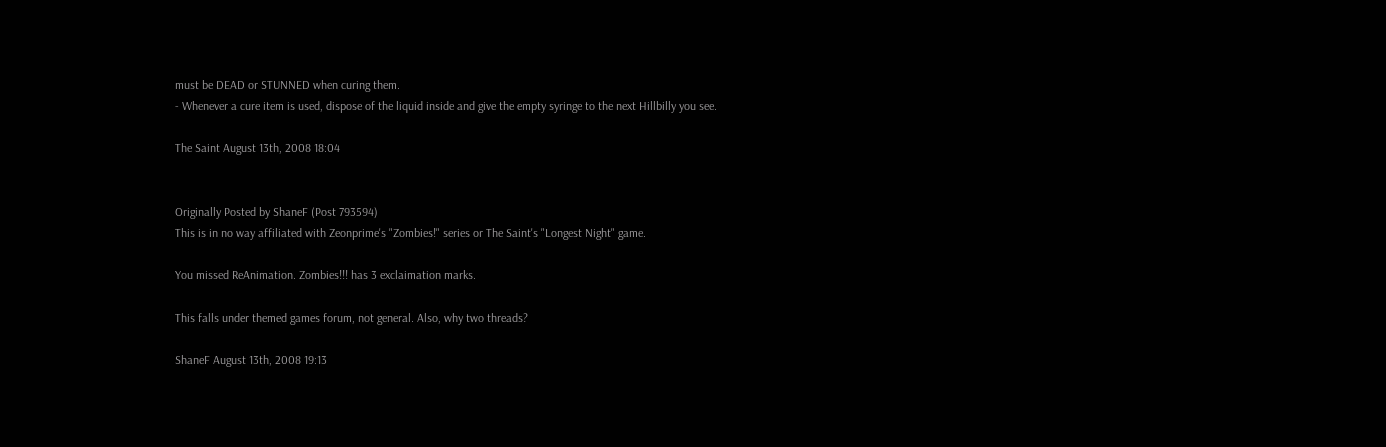must be DEAD or STUNNED when curing them.
- Whenever a cure item is used, dispose of the liquid inside and give the empty syringe to the next Hillbilly you see.

The Saint August 13th, 2008 18:04


Originally Posted by ShaneF (Post 793594)
This is in no way affiliated with Zeonprime's "Zombies!" series or The Saint's "Longest Night" game.

You missed ReAnimation. Zombies!!! has 3 exclaimation marks.

This falls under themed games forum, not general. Also, why two threads?

ShaneF August 13th, 2008 19:13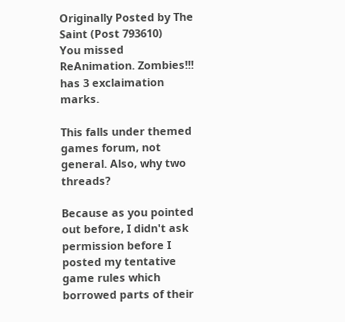Originally Posted by The Saint (Post 793610)
You missed ReAnimation. Zombies!!! has 3 exclaimation marks.

This falls under themed games forum, not general. Also, why two threads?

Because as you pointed out before, I didn't ask permission before I posted my tentative game rules which borrowed parts of their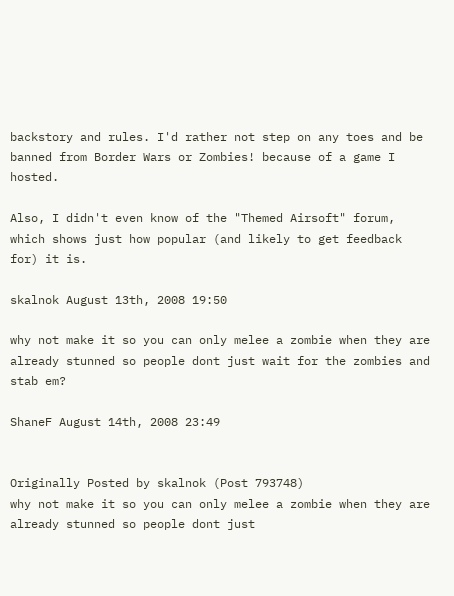backstory and rules. I'd rather not step on any toes and be banned from Border Wars or Zombies! because of a game I hosted.

Also, I didn't even know of the "Themed Airsoft" forum, which shows just how popular (and likely to get feedback for) it is.

skalnok August 13th, 2008 19:50

why not make it so you can only melee a zombie when they are already stunned so people dont just wait for the zombies and stab em?

ShaneF August 14th, 2008 23:49


Originally Posted by skalnok (Post 793748)
why not make it so you can only melee a zombie when they are already stunned so people dont just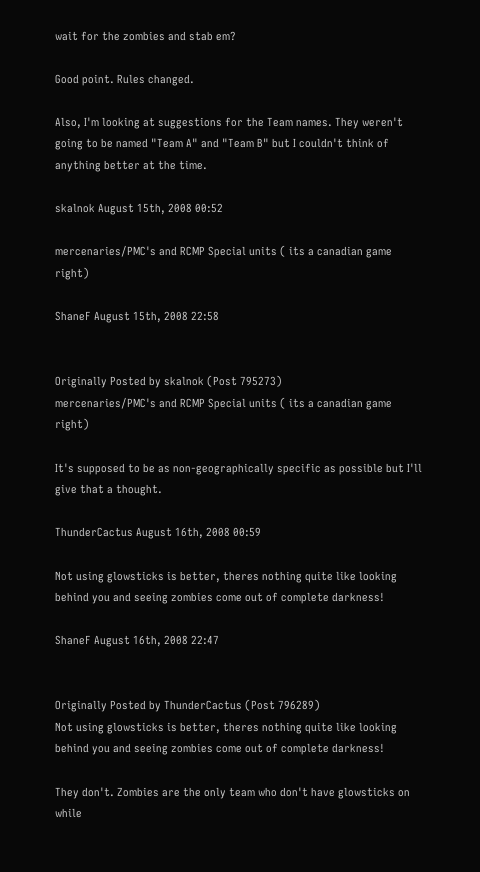wait for the zombies and stab em?

Good point. Rules changed.

Also, I'm looking at suggestions for the Team names. They weren't going to be named "Team A" and "Team B" but I couldn't think of anything better at the time.

skalnok August 15th, 2008 00:52

mercenaries/PMC's and RCMP Special units ( its a canadian game right)

ShaneF August 15th, 2008 22:58


Originally Posted by skalnok (Post 795273)
mercenaries/PMC's and RCMP Special units ( its a canadian game right)

It's supposed to be as non-geographically specific as possible but I'll give that a thought.

ThunderCactus August 16th, 2008 00:59

Not using glowsticks is better, theres nothing quite like looking behind you and seeing zombies come out of complete darkness!

ShaneF August 16th, 2008 22:47


Originally Posted by ThunderCactus (Post 796289)
Not using glowsticks is better, theres nothing quite like looking behind you and seeing zombies come out of complete darkness!

They don't. Zombies are the only team who don't have glowsticks on while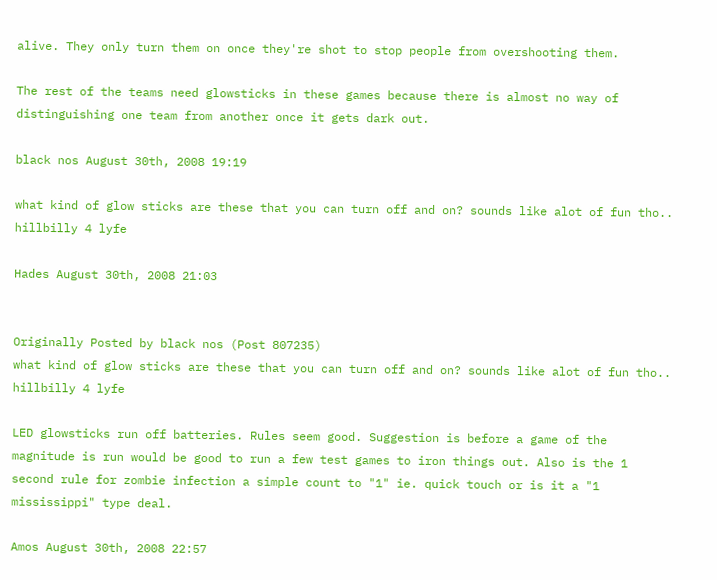alive. They only turn them on once they're shot to stop people from overshooting them.

The rest of the teams need glowsticks in these games because there is almost no way of distinguishing one team from another once it gets dark out.

black nos August 30th, 2008 19:19

what kind of glow sticks are these that you can turn off and on? sounds like alot of fun tho.. hillbilly 4 lyfe

Hades August 30th, 2008 21:03


Originally Posted by black nos (Post 807235)
what kind of glow sticks are these that you can turn off and on? sounds like alot of fun tho.. hillbilly 4 lyfe

LED glowsticks run off batteries. Rules seem good. Suggestion is before a game of the magnitude is run would be good to run a few test games to iron things out. Also is the 1 second rule for zombie infection a simple count to "1" ie. quick touch or is it a "1 mississippi" type deal.

Amos August 30th, 2008 22:57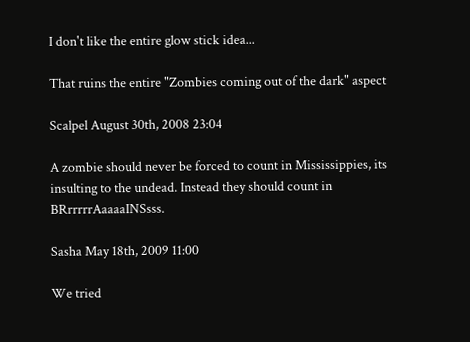I don't like the entire glow stick idea...

That ruins the entire "Zombies coming out of the dark" aspect

Scalpel August 30th, 2008 23:04

A zombie should never be forced to count in Mississippies, its insulting to the undead. Instead they should count in BRrrrrrAaaaaINSsss.

Sasha May 18th, 2009 11:00

We tried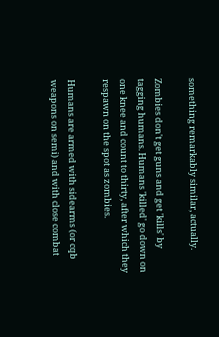something remarkably similar, actually.

Zombies don't get guns and get 'kills' by tagging humans. Humans 'killed' go down on one knee and count to thirty, after which they respawn on the spot as zombies.

Humans are armed with sidearms (or cqb weapons on semi) and with close combat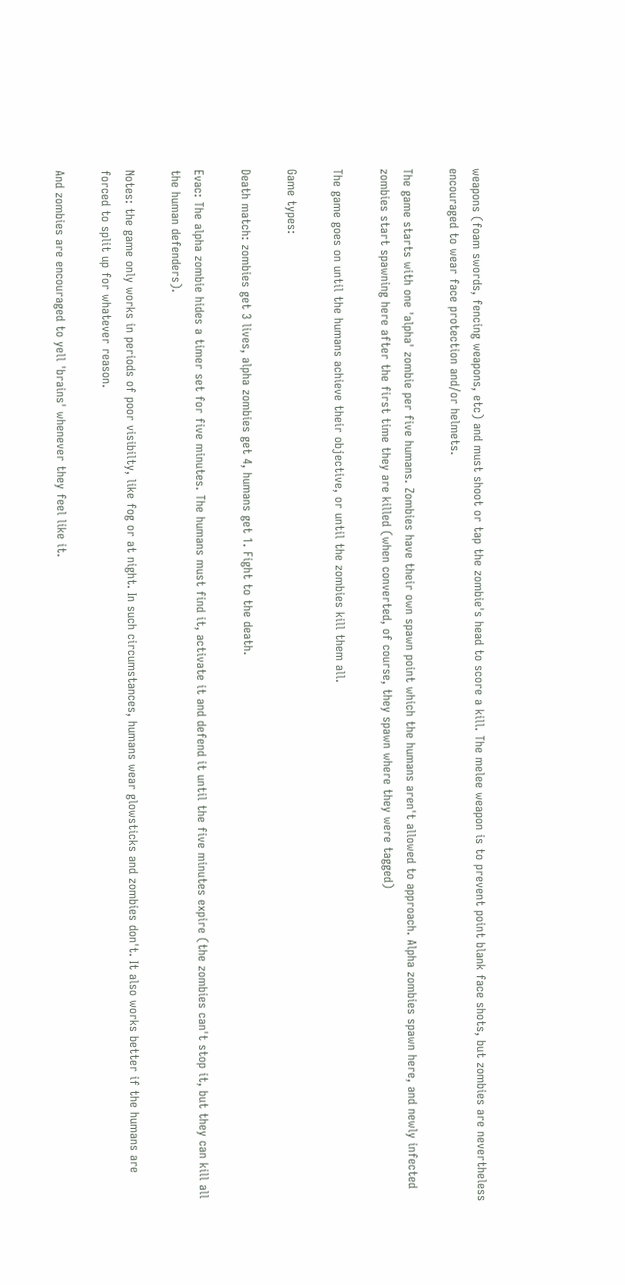weapons (foam swords, fencing weapons, etc) and must shoot or tap the zombie's head to score a kill. The melee weapon is to prevent point blank face shots, but zombies are nevertheless encouraged to wear face protection and/or helmets.

The game starts with one 'alpha' zombie per five humans. Zombies have their own spawn point which the humans aren't allowed to approach. Alpha zombies spawn here, and newly infected zombies start spawning here after the first time they are killed (when converted, of course, they spawn where they were tagged)

The game goes on until the humans achieve their objective, or until the zombies kill them all.

Game types:

Death match: zombies get 3 lives, alpha zombies get 4, humans get 1. Fight to the death.

Evac: The alpha zombie hides a timer set for five minutes. The humans must find it, activate it and defend it until the five minutes expire (the zombies can't stop it, but they can kill all the human defenders).

Notes: the game only works in periods of poor visibilty, like fog or at night. In such circumstances, humans wear glowsticks and zombies don't. It also works better if the humans are forced to split up for whatever reason.

And zombies are encouraged to yell 'brains' whenever they feel like it.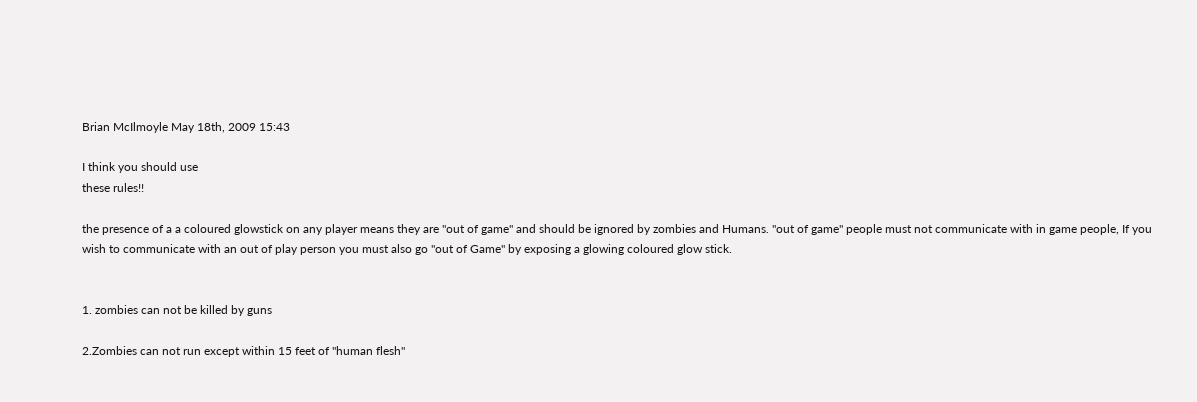Brian McIlmoyle May 18th, 2009 15:43

I think you should use
these rules!!

the presence of a a coloured glowstick on any player means they are "out of game" and should be ignored by zombies and Humans. "out of game" people must not communicate with in game people, If you wish to communicate with an out of play person you must also go "out of Game" by exposing a glowing coloured glow stick.


1. zombies can not be killed by guns

2.Zombies can not run except within 15 feet of "human flesh"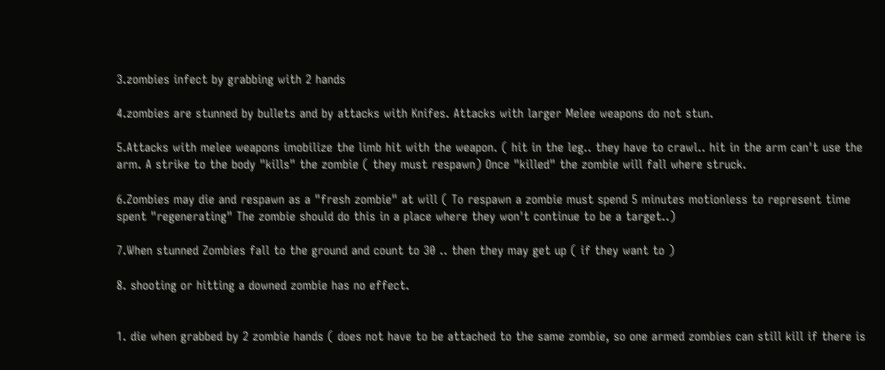3.zombies infect by grabbing with 2 hands

4.zombies are stunned by bullets and by attacks with Knifes. Attacks with larger Melee weapons do not stun.

5.Attacks with melee weapons imobilize the limb hit with the weapon. ( hit in the leg.. they have to crawl.. hit in the arm can't use the arm. A strike to the body "kills" the zombie ( they must respawn) Once "killed" the zombie will fall where struck.

6.Zombies may die and respawn as a "fresh zombie" at will ( To respawn a zombie must spend 5 minutes motionless to represent time spent "regenerating" The zombie should do this in a place where they won't continue to be a target..)

7.When stunned Zombies fall to the ground and count to 30 .. then they may get up ( if they want to )

8. shooting or hitting a downed zombie has no effect.


1. die when grabbed by 2 zombie hands ( does not have to be attached to the same zombie, so one armed zombies can still kill if there is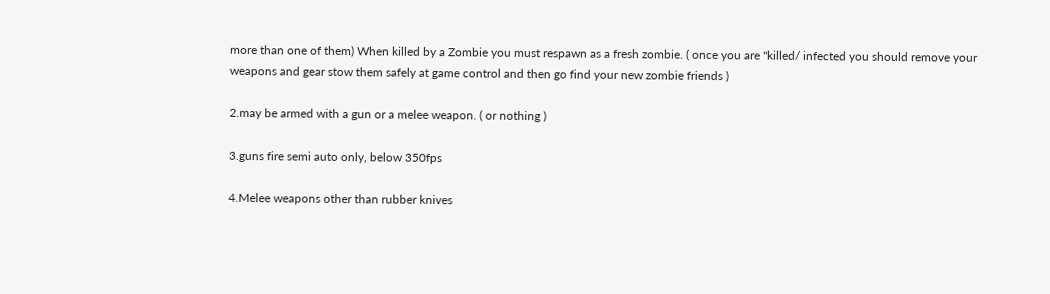more than one of them) When killed by a Zombie you must respawn as a fresh zombie. ( once you are "killed/ infected you should remove your weapons and gear stow them safely at game control and then go find your new zombie friends )

2.may be armed with a gun or a melee weapon. ( or nothing )

3.guns fire semi auto only, below 350fps

4.Melee weapons other than rubber knives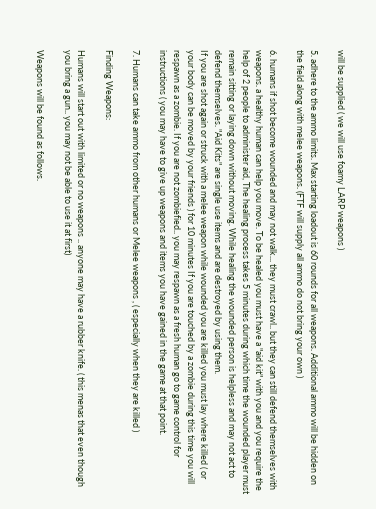will be supplied ( we will use foamy LARP weapons )

5. adhere to the ammo limits. Max starting loadout is 60 rounds for all weapons. Additional ammo will be hidden on the field along with melee weapons. (FTF will supply all ammo do not bring your own )

6. humans if shot become wounded and may not walk... they must crawl.. but they can still defend themselves with weapons. a healthy human can help you move. To be healed you must have a "aid kit" with you and you require the help of 2 people to administer aid, The healing process takes 5 minutes during which time the wounded player must remain sitting or laying down without moving. While healing the wounded person is helpless and may not act to defend themselves. "Aid Kits" are single use items and are destroyed by using them.
If you are shot again or struck with a melee weapon while wounded you are killed you must lay where killed ( or your body can be moved by your friends ) for 10 minutes If you are touched by a zombie during this time you will respawn as a zombie. If you are not zombiefied.. you may respawn as a fresh human go to game control for instructions ( you may have to give up weapons and items you have gained in the game at that point.

7. Humans can take ammo from other humans or Melee weapons , ( especially when they are killed )

Finding Weapons:

Humans will start out with limited or no weapons .. anyone may have a rubber knife. ( this menas that even though you bring a gun.. you may not be able to use it at first)

Weapons will be found as follows.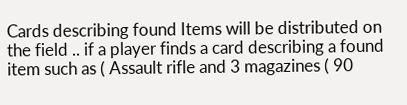Cards describing found Items will be distributed on the field .. if a player finds a card describing a found item such as ( Assault rifle and 3 magazines ( 90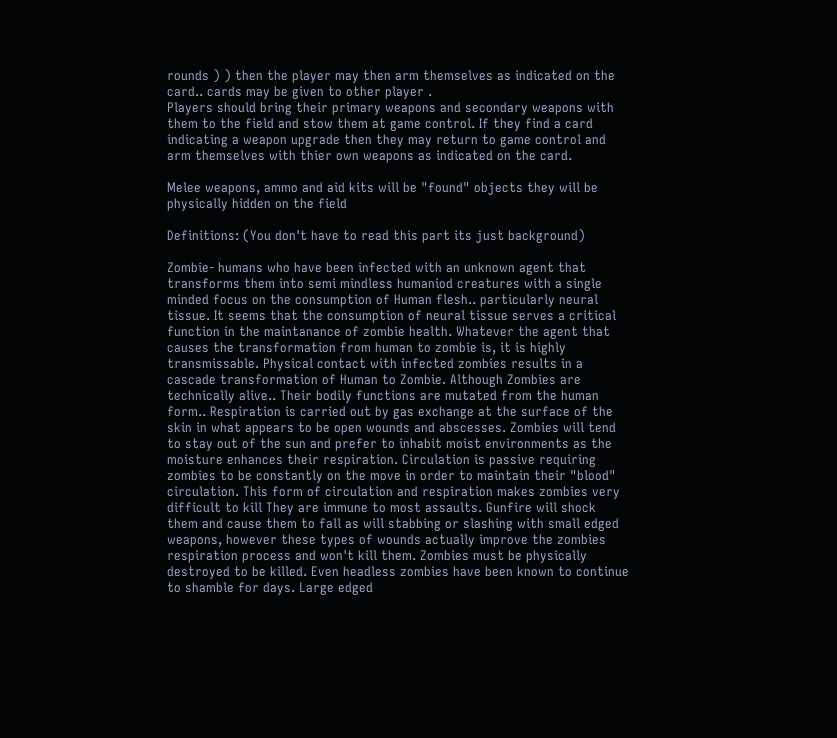rounds ) ) then the player may then arm themselves as indicated on the card.. cards may be given to other player .
Players should bring their primary weapons and secondary weapons with them to the field and stow them at game control. If they find a card indicating a weapon upgrade then they may return to game control and arm themselves with thier own weapons as indicated on the card.

Melee weapons, ammo and aid kits will be "found" objects they will be physically hidden on the field

Definitions: (You don't have to read this part its just background)

Zombie- humans who have been infected with an unknown agent that transforms them into semi mindless humaniod creatures with a single minded focus on the consumption of Human flesh.. particularly neural tissue. It seems that the consumption of neural tissue serves a critical function in the maintanance of zombie health. Whatever the agent that causes the transformation from human to zombie is, it is highly transmissable. Physical contact with infected zombies results in a cascade transformation of Human to Zombie. Although Zombies are technically alive.. Their bodily functions are mutated from the human form.. Respiration is carried out by gas exchange at the surface of the skin in what appears to be open wounds and abscesses. Zombies will tend to stay out of the sun and prefer to inhabit moist environments as the moisture enhances their respiration. Circulation is passive requiring zombies to be constantly on the move in order to maintain their "blood" circulation. This form of circulation and respiration makes zombies very difficult to kill They are immune to most assaults. Gunfire will shock them and cause them to fall as will stabbing or slashing with small edged weapons, however these types of wounds actually improve the zombies respiration process and won't kill them. Zombies must be physically destroyed to be killed. Even headless zombies have been known to continue to shamble for days. Large edged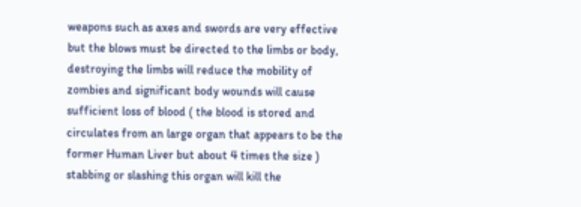weapons such as axes and swords are very effective but the blows must be directed to the limbs or body, destroying the limbs will reduce the mobility of zombies and significant body wounds will cause sufficient loss of blood ( the blood is stored and circulates from an large organ that appears to be the former Human Liver but about 4 times the size ) stabbing or slashing this organ will kill the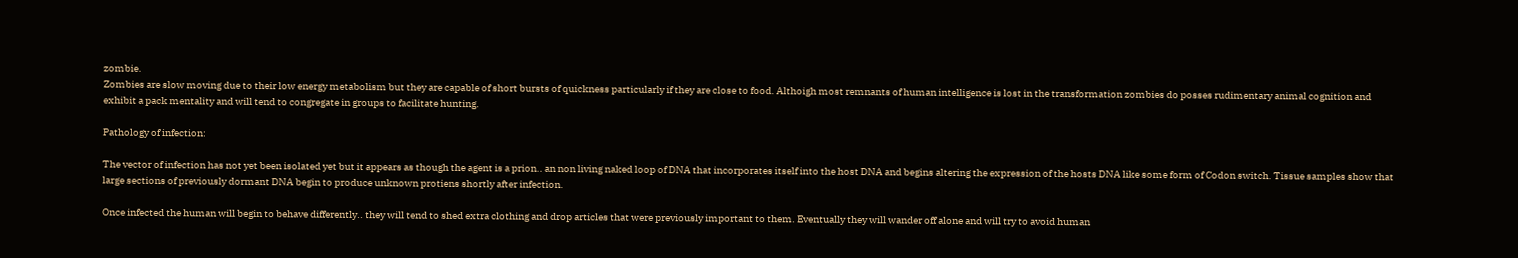zombie.
Zombies are slow moving due to their low energy metabolism but they are capable of short bursts of quickness particularly if they are close to food. Althoigh most remnants of human intelligence is lost in the transformation zombies do posses rudimentary animal cognition and exhibit a pack mentality and will tend to congregate in groups to facilitate hunting.

Pathology of infection:

The vector of infection has not yet been isolated yet but it appears as though the agent is a prion.. an non living naked loop of DNA that incorporates itself into the host DNA and begins altering the expression of the hosts DNA like some form of Codon switch. Tissue samples show that large sections of previously dormant DNA begin to produce unknown protiens shortly after infection.

Once infected the human will begin to behave differently.. they will tend to shed extra clothing and drop articles that were previously important to them. Eventually they will wander off alone and will try to avoid human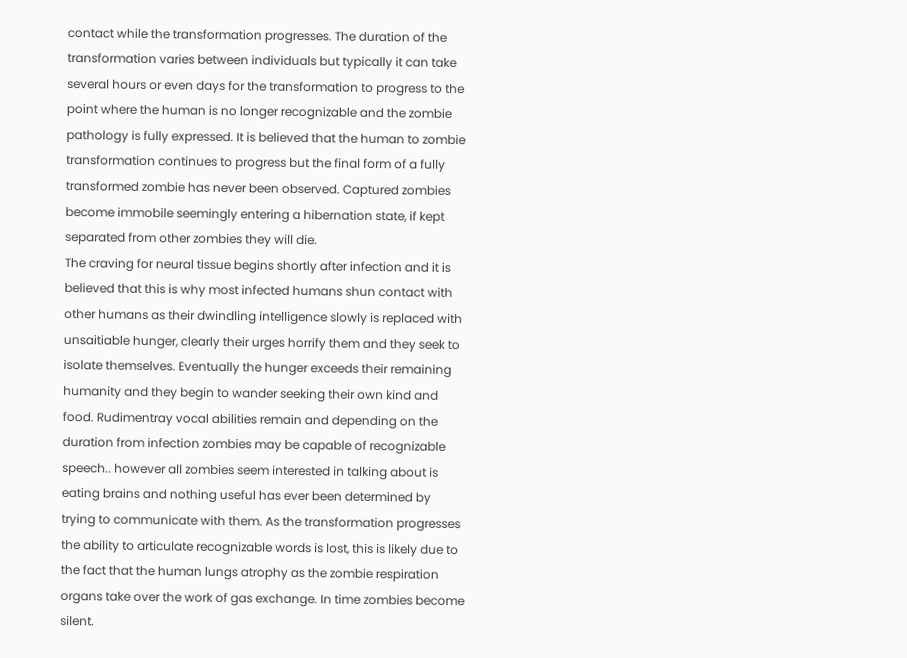contact while the transformation progresses. The duration of the transformation varies between individuals but typically it can take several hours or even days for the transformation to progress to the point where the human is no longer recognizable and the zombie pathology is fully expressed. It is believed that the human to zombie transformation continues to progress but the final form of a fully transformed zombie has never been observed. Captured zombies become immobile seemingly entering a hibernation state, if kept separated from other zombies they will die.
The craving for neural tissue begins shortly after infection and it is believed that this is why most infected humans shun contact with other humans as their dwindling intelligence slowly is replaced with unsaitiable hunger, clearly their urges horrify them and they seek to isolate themselves. Eventually the hunger exceeds their remaining humanity and they begin to wander seeking their own kind and food. Rudimentray vocal abilities remain and depending on the duration from infection zombies may be capable of recognizable speech.. however all zombies seem interested in talking about is eating brains and nothing useful has ever been determined by trying to communicate with them. As the transformation progresses the ability to articulate recognizable words is lost, this is likely due to the fact that the human lungs atrophy as the zombie respiration organs take over the work of gas exchange. In time zombies become silent.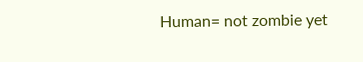Human= not zombie yet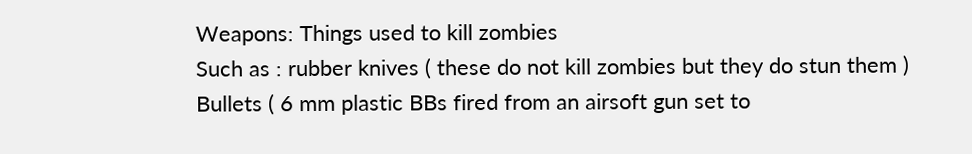Weapons: Things used to kill zombies
Such as : rubber knives ( these do not kill zombies but they do stun them )
Bullets ( 6 mm plastic BBs fired from an airsoft gun set to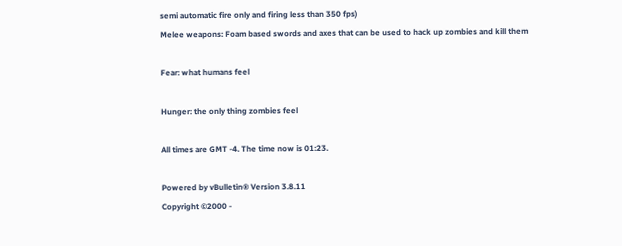semi automatic fire only and firing less than 350 fps)
Melee weapons: Foam based swords and axes that can be used to hack up zombies and kill them

Fear: what humans feel

Hunger: the only thing zombies feel

All times are GMT -4. The time now is 01:23.

Powered by vBulletin® Version 3.8.11
Copyright ©2000 -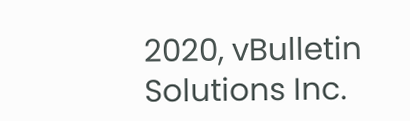2020, vBulletin Solutions Inc.